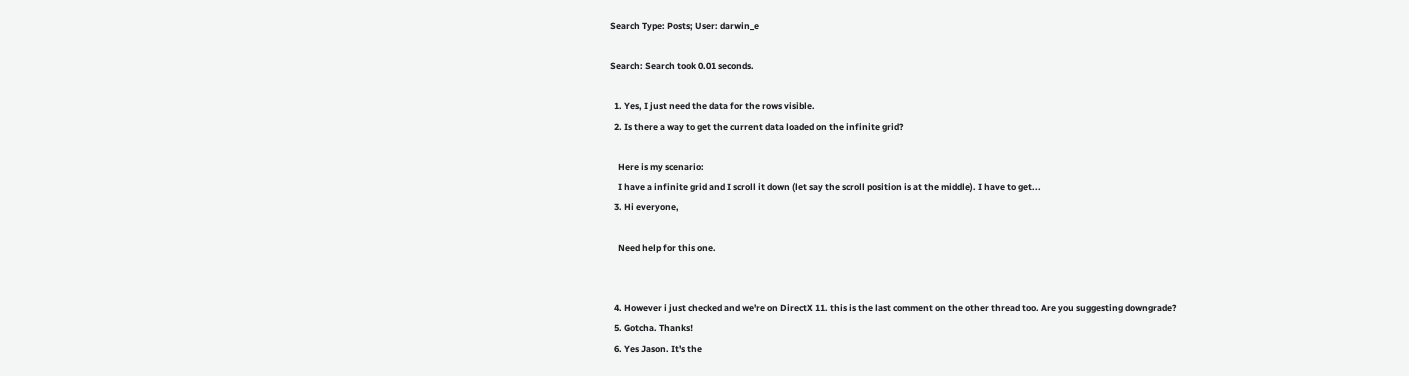Search Type: Posts; User: darwin_e

Search: Search took 0.01 seconds.

  1. Yes, I just need the data for the rows visible.
  2. Is there a way to get the current data loaded on the infinite grid?

    Here is my scenario:
    I have a infinite grid and I scroll it down (let say the scroll position is at the middle). I have to get...
  3. Hi everyone,

    Need help for this one.


  4. However i just checked and we're on DirectX 11. this is the last comment on the other thread too. Are you suggesting downgrade?
  5. Gotcha. Thanks!
  6. Yes Jason. It's the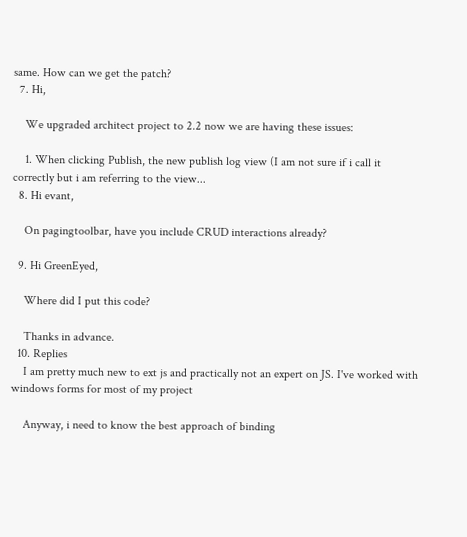same. How can we get the patch?
  7. Hi,

    We upgraded architect project to 2.2 now we are having these issues:

    1. When clicking Publish, the new publish log view (I am not sure if i call it correctly but i am referring to the view...
  8. Hi evant,

    On pagingtoolbar, have you include CRUD interactions already?

  9. Hi GreenEyed,

    Where did I put this code?

    Thanks in advance.
  10. Replies
    I am pretty much new to ext js and practically not an expert on JS. I've worked with windows forms for most of my project

    Anyway, i need to know the best approach of binding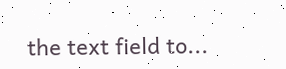the text field to...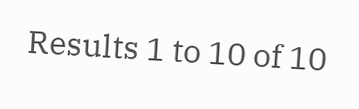Results 1 to 10 of 10